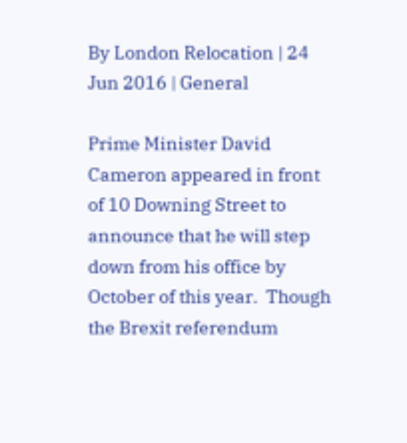By London Relocation | 24 Jun 2016 | General

Prime Minister David Cameron appeared in front of 10 Downing Street to announce that he will step down from his office by October of this year.  Though the Brexit referendum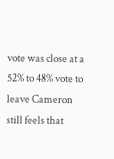vote was close at a 52% to 48% vote to leave Cameron still feels that